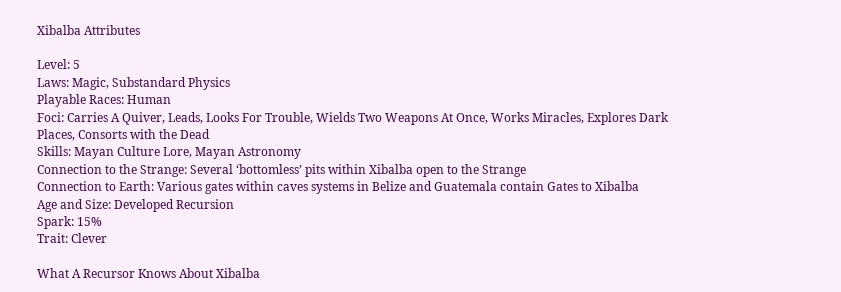Xibalba Attributes

Level: 5
Laws: Magic, Substandard Physics
Playable Races: Human
Foci: Carries A Quiver, Leads, Looks For Trouble, Wields Two Weapons At Once, Works Miracles, Explores Dark Places, Consorts with the Dead
Skills: Mayan Culture Lore, Mayan Astronomy
Connection to the Strange: Several ‘bottomless’ pits within Xibalba open to the Strange
Connection to Earth: Various gates within caves systems in Belize and Guatemala contain Gates to Xibalba
Age and Size: Developed Recursion
Spark: 15%
Trait: Clever

What A Recursor Knows About Xibalba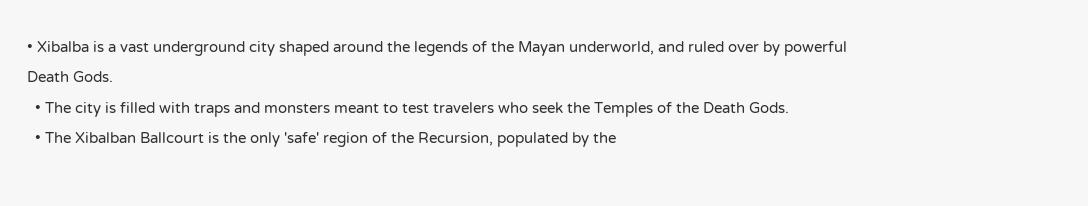• Xibalba is a vast underground city shaped around the legends of the Mayan underworld, and ruled over by powerful Death Gods.
  • The city is filled with traps and monsters meant to test travelers who seek the Temples of the Death Gods.
  • The Xibalban Ballcourt is the only 'safe' region of the Recursion, populated by the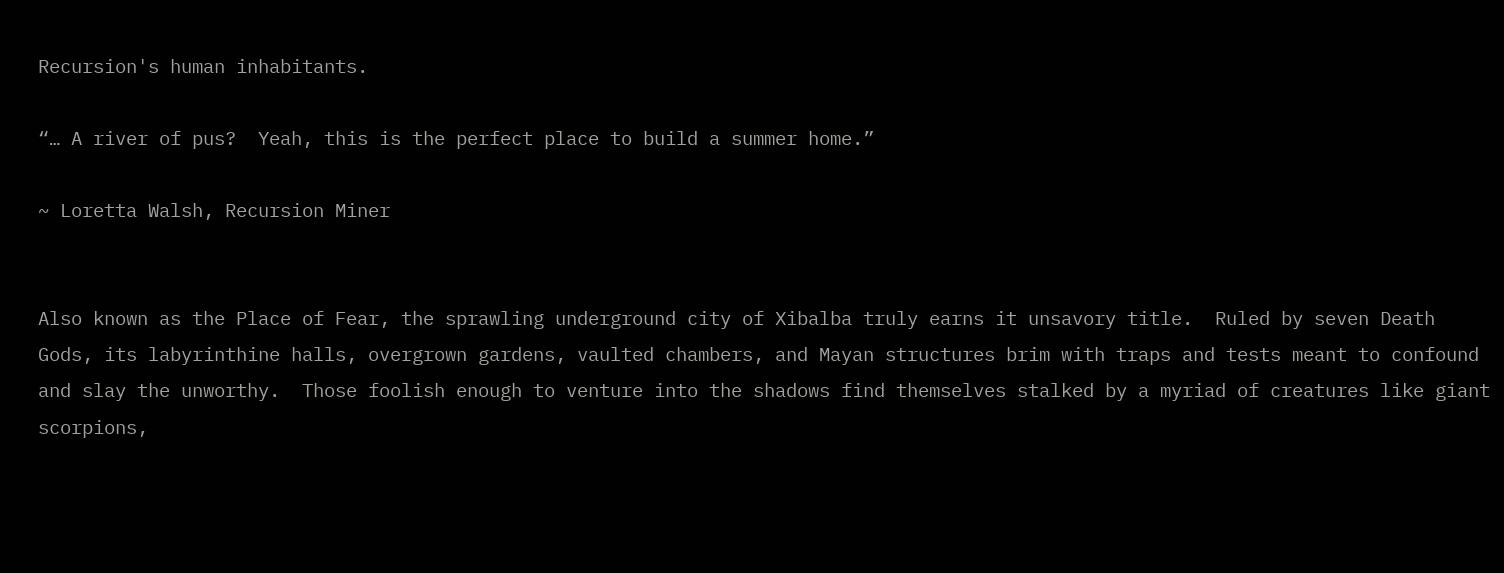Recursion's human inhabitants.

“… A river of pus?  Yeah, this is the perfect place to build a summer home.”

~ Loretta Walsh, Recursion Miner


Also known as the Place of Fear, the sprawling underground city of Xibalba truly earns it unsavory title.  Ruled by seven Death Gods, its labyrinthine halls, overgrown gardens, vaulted chambers, and Mayan structures brim with traps and tests meant to confound and slay the unworthy.  Those foolish enough to venture into the shadows find themselves stalked by a myriad of creatures like giant scorpions,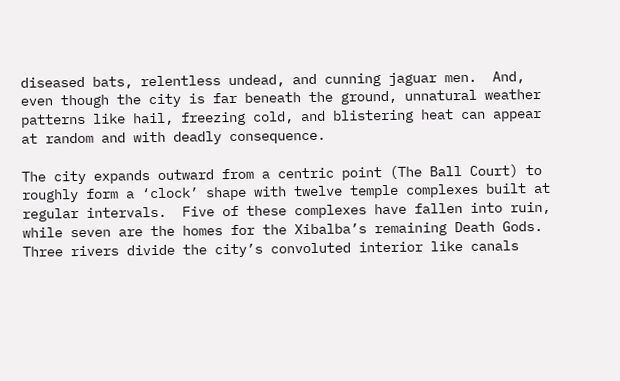diseased bats, relentless undead, and cunning jaguar men.  And, even though the city is far beneath the ground, unnatural weather patterns like hail, freezing cold, and blistering heat can appear at random and with deadly consequence.

The city expands outward from a centric point (The Ball Court) to roughly form a ‘clock’ shape with twelve temple complexes built at regular intervals.  Five of these complexes have fallen into ruin, while seven are the homes for the Xibalba’s remaining Death Gods.  Three rivers divide the city’s convoluted interior like canals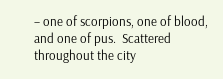– one of scorpions, one of blood, and one of pus.  Scattered throughout the city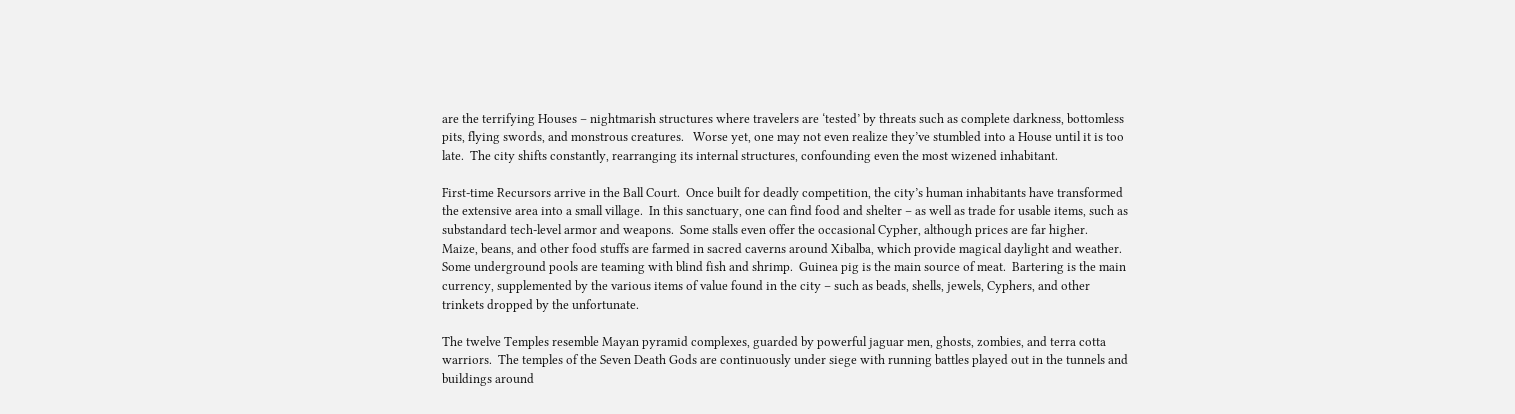are the terrifying Houses – nightmarish structures where travelers are ‘tested’ by threats such as complete darkness, bottomless pits, flying swords, and monstrous creatures.   Worse yet, one may not even realize they’ve stumbled into a House until it is too late.  The city shifts constantly, rearranging its internal structures, confounding even the most wizened inhabitant.

First-time Recursors arrive in the Ball Court.  Once built for deadly competition, the city’s human inhabitants have transformed the extensive area into a small village.  In this sanctuary, one can find food and shelter – as well as trade for usable items, such as substandard tech-level armor and weapons.  Some stalls even offer the occasional Cypher, although prices are far higher.  Maize, beans, and other food stuffs are farmed in sacred caverns around Xibalba, which provide magical daylight and weather.  Some underground pools are teaming with blind fish and shrimp.  Guinea pig is the main source of meat.  Bartering is the main currency, supplemented by the various items of value found in the city – such as beads, shells, jewels, Cyphers, and other trinkets dropped by the unfortunate.

The twelve Temples resemble Mayan pyramid complexes, guarded by powerful jaguar men, ghosts, zombies, and terra cotta warriors.  The temples of the Seven Death Gods are continuously under siege with running battles played out in the tunnels and buildings around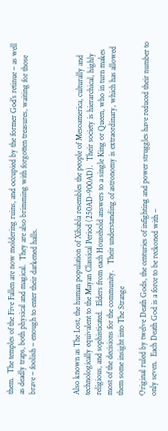them.  The temples of the Five Fallen are now moldering ruins, and occupied by the former God’s retinue – as well as deadly traps, both physical and magical.  They are also brimming with forgotten treasures, waiting for those brave – foolish – enough to enter their darkened halls.



Also known as The Lost, the human population of Xibabla resembles the people of Mesoamerica, culturally and technologically equivalent to the Mayan Classical Period (250AD-900AD).  Their society is hierarchical, highly religious, and sophisticated.  Elders from each Household answers to a single King or Queen, who in turn makes most of the decisions for the community.   Their understanding of astronomy is extraordinary, which has allowed them some insight into The Strange

Original ruled by twelve Death Gods, the centuries of infighting and power struggles have reduced their number to only seven.  Each Death God is a force to be reckoned with –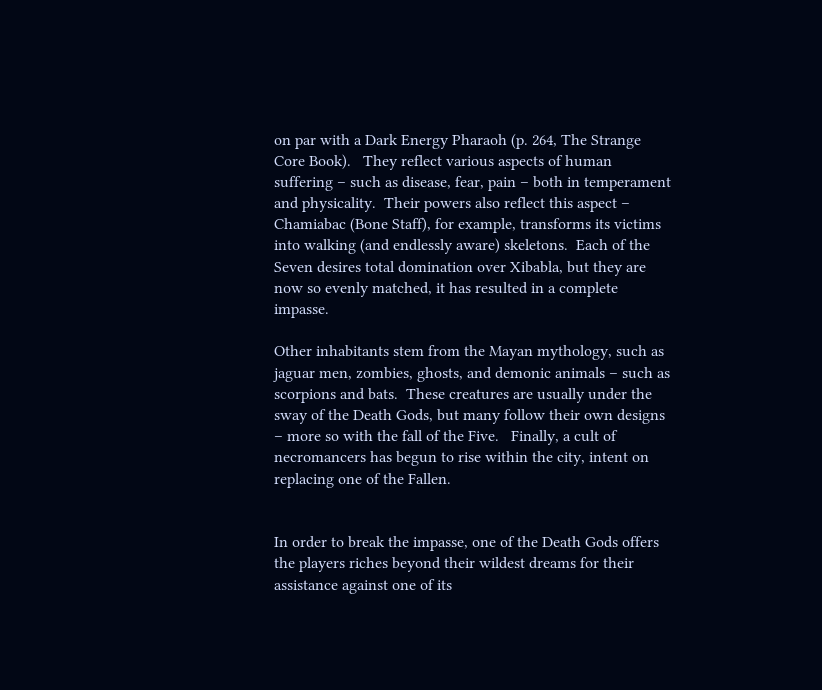on par with a Dark Energy Pharaoh (p. 264, The Strange Core Book).   They reflect various aspects of human suffering – such as disease, fear, pain – both in temperament and physicality.  Their powers also reflect this aspect – Chamiabac (Bone Staff), for example, transforms its victims into walking (and endlessly aware) skeletons.  Each of the Seven desires total domination over Xibabla, but they are now so evenly matched, it has resulted in a complete impasse.

Other inhabitants stem from the Mayan mythology, such as jaguar men, zombies, ghosts, and demonic animals – such as scorpions and bats.  These creatures are usually under the sway of the Death Gods, but many follow their own designs – more so with the fall of the Five.   Finally, a cult of necromancers has begun to rise within the city, intent on replacing one of the Fallen.


In order to break the impasse, one of the Death Gods offers the players riches beyond their wildest dreams for their  assistance against one of its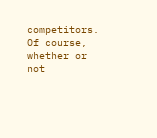competitors.  Of course, whether or not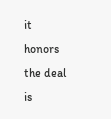it honors the deal is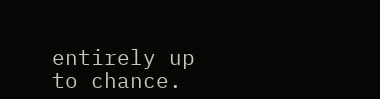entirely up to chance.